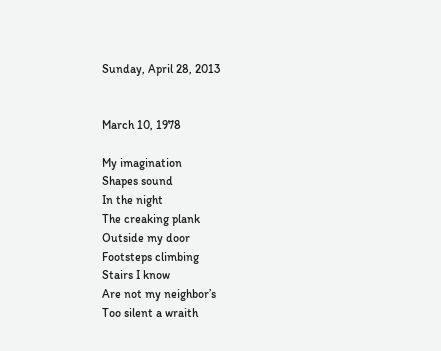Sunday, April 28, 2013


March 10, 1978

My imagination
Shapes sound
In the night
The creaking plank
Outside my door
Footsteps climbing
Stairs I know
Are not my neighbor’s
Too silent a wraith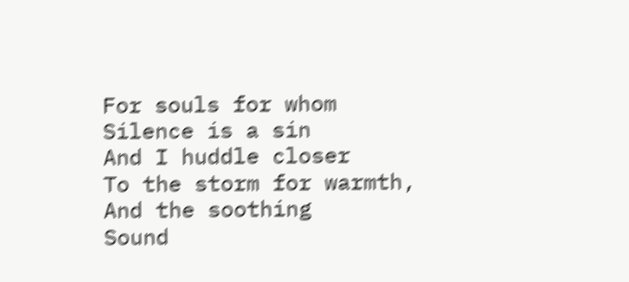For souls for whom
Silence is a sin
And I huddle closer
To the storm for warmth,
And the soothing
Sound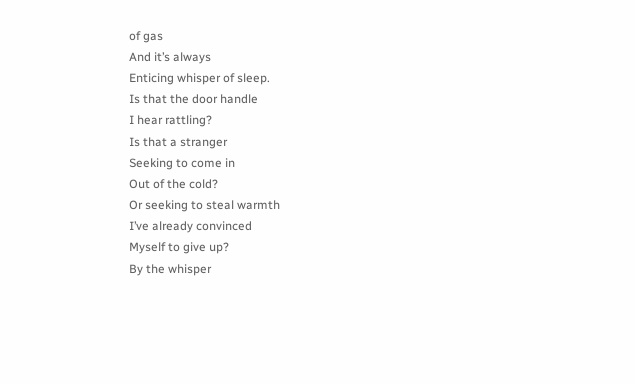of gas
And it’s always
Enticing whisper of sleep.
Is that the door handle
I hear rattling?
Is that a stranger
Seeking to come in
Out of the cold?
Or seeking to steal warmth
I’ve already convinced
Myself to give up?
By the whisper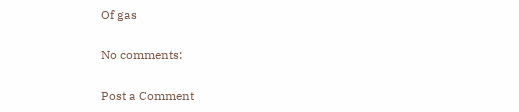Of gas

No comments:

Post a Comment